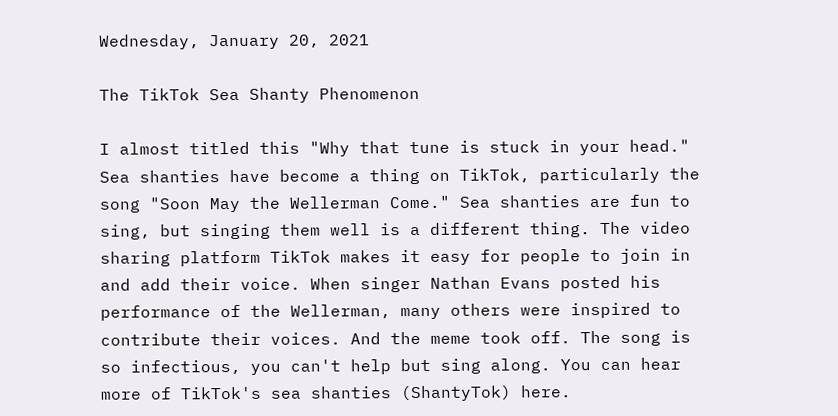Wednesday, January 20, 2021

The TikTok Sea Shanty Phenomenon

I almost titled this "Why that tune is stuck in your head." Sea shanties have become a thing on TikTok, particularly the song "Soon May the Wellerman Come." Sea shanties are fun to sing, but singing them well is a different thing. The video sharing platform TikTok makes it easy for people to join in and add their voice. When singer Nathan Evans posted his performance of the Wellerman, many others were inspired to contribute their voices. And the meme took off. The song is so infectious, you can't help but sing along. You can hear more of TikTok's sea shanties (ShantyTok) here.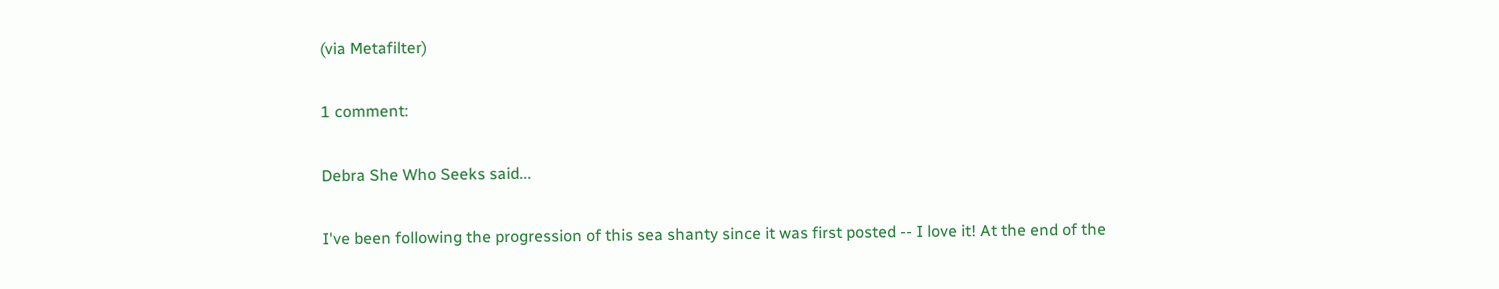(via Metafilter)

1 comment:

Debra She Who Seeks said...

I've been following the progression of this sea shanty since it was first posted -- I love it! At the end of the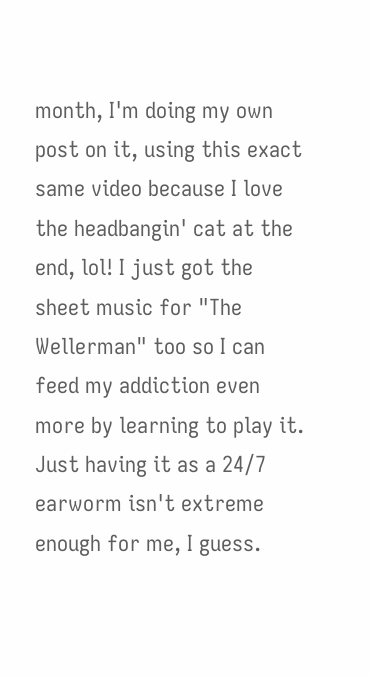month, I'm doing my own post on it, using this exact same video because I love the headbangin' cat at the end, lol! I just got the sheet music for "The Wellerman" too so I can feed my addiction even more by learning to play it. Just having it as a 24/7 earworm isn't extreme enough for me, I guess.